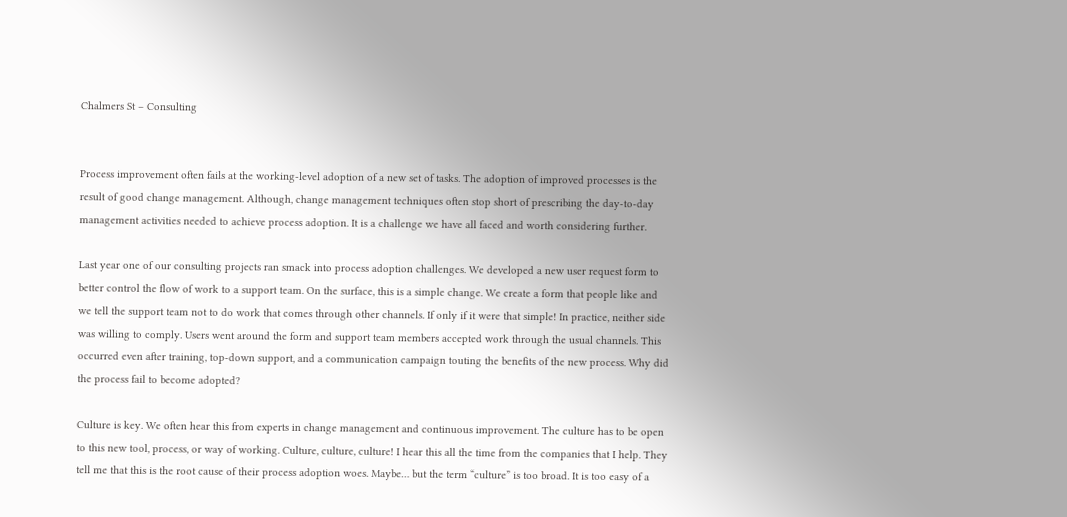Chalmers St – Consulting


Process improvement often fails at the working-level adoption of a new set of tasks. The adoption of improved processes is the result of good change management. Although, change management techniques often stop short of prescribing the day-to-day management activities needed to achieve process adoption. It is a challenge we have all faced and worth considering further.

Last year one of our consulting projects ran smack into process adoption challenges. We developed a new user request form to better control the flow of work to a support team. On the surface, this is a simple change. We create a form that people like and we tell the support team not to do work that comes through other channels. If only if it were that simple! In practice, neither side was willing to comply. Users went around the form and support team members accepted work through the usual channels. This occurred even after training, top-down support, and a communication campaign touting the benefits of the new process. Why did the process fail to become adopted?

Culture is key. We often hear this from experts in change management and continuous improvement. The culture has to be open to this new tool, process, or way of working. Culture, culture, culture! I hear this all the time from the companies that I help. They tell me that this is the root cause of their process adoption woes. Maybe… but the term “culture” is too broad. It is too easy of a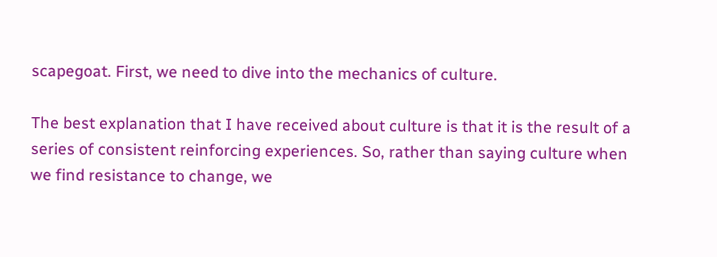scapegoat. First, we need to dive into the mechanics of culture.

The best explanation that I have received about culture is that it is the result of a series of consistent reinforcing experiences. So, rather than saying culture when we find resistance to change, we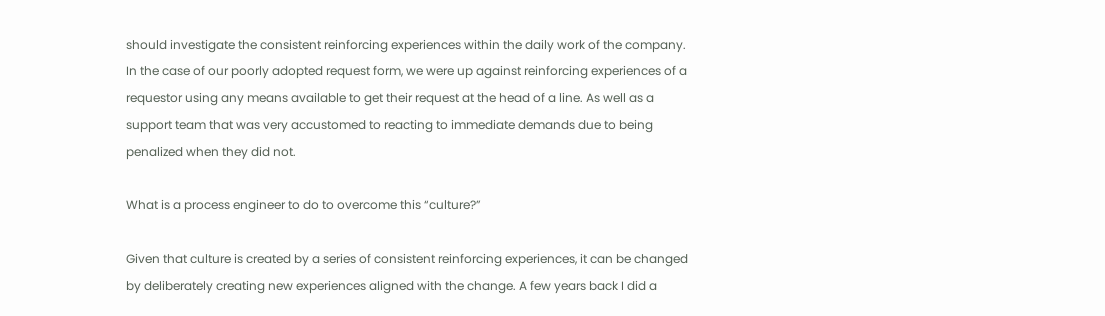should investigate the consistent reinforcing experiences within the daily work of the company. In the case of our poorly adopted request form, we were up against reinforcing experiences of a requestor using any means available to get their request at the head of a line. As well as a support team that was very accustomed to reacting to immediate demands due to being penalized when they did not.

What is a process engineer to do to overcome this “culture?”

Given that culture is created by a series of consistent reinforcing experiences, it can be changed by deliberately creating new experiences aligned with the change. A few years back I did a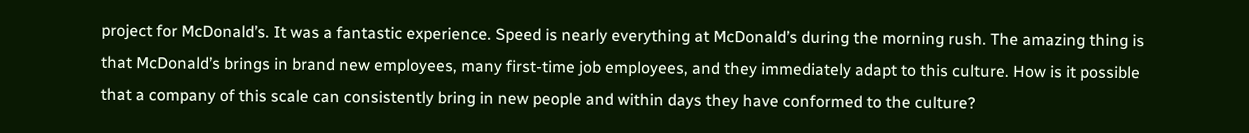project for McDonald’s. It was a fantastic experience. Speed is nearly everything at McDonald’s during the morning rush. The amazing thing is that McDonald’s brings in brand new employees, many first-time job employees, and they immediately adapt to this culture. How is it possible that a company of this scale can consistently bring in new people and within days they have conformed to the culture?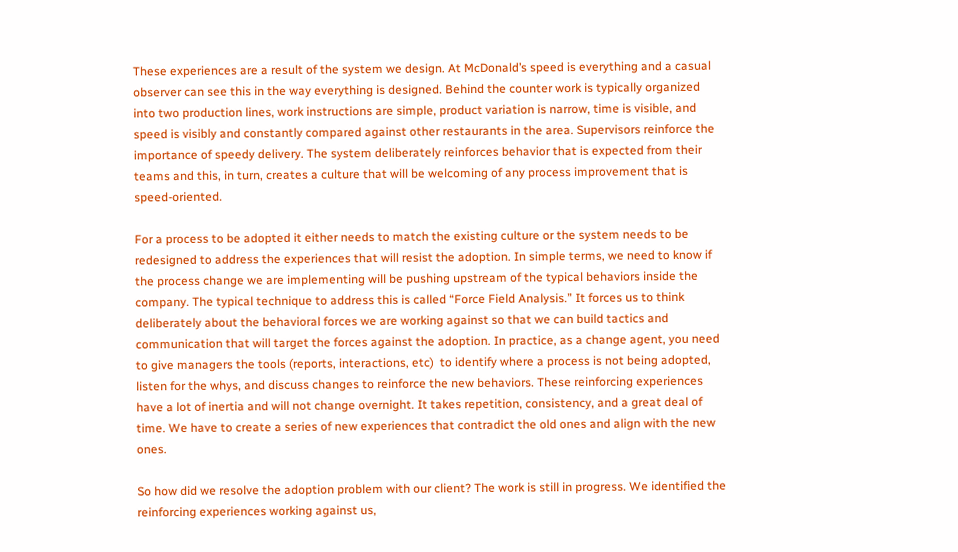These experiences are a result of the system we design. At McDonald’s speed is everything and a casual observer can see this in the way everything is designed. Behind the counter work is typically organized into two production lines, work instructions are simple, product variation is narrow, time is visible, and speed is visibly and constantly compared against other restaurants in the area. Supervisors reinforce the importance of speedy delivery. The system deliberately reinforces behavior that is expected from their teams and this, in turn, creates a culture that will be welcoming of any process improvement that is speed-oriented.

For a process to be adopted it either needs to match the existing culture or the system needs to be redesigned to address the experiences that will resist the adoption. In simple terms, we need to know if the process change we are implementing will be pushing upstream of the typical behaviors inside the company. The typical technique to address this is called “Force Field Analysis.” It forces us to think deliberately about the behavioral forces we are working against so that we can build tactics and communication that will target the forces against the adoption. In practice, as a change agent, you need to give managers the tools (reports, interactions, etc)  to identify where a process is not being adopted, listen for the whys, and discuss changes to reinforce the new behaviors. These reinforcing experiences have a lot of inertia and will not change overnight. It takes repetition, consistency, and a great deal of time. We have to create a series of new experiences that contradict the old ones and align with the new ones.

So how did we resolve the adoption problem with our client? The work is still in progress. We identified the reinforcing experiences working against us,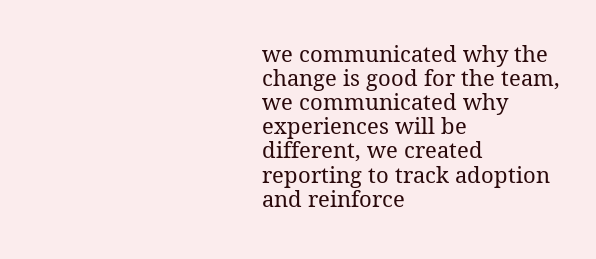we communicated why the change is good for the team, we communicated why experiences will be different, we created reporting to track adoption and reinforce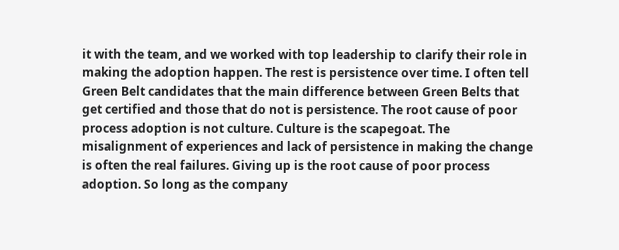it with the team, and we worked with top leadership to clarify their role in making the adoption happen. The rest is persistence over time. I often tell Green Belt candidates that the main difference between Green Belts that get certified and those that do not is persistence. The root cause of poor process adoption is not culture. Culture is the scapegoat. The misalignment of experiences and lack of persistence in making the change is often the real failures. Giving up is the root cause of poor process adoption. So long as the company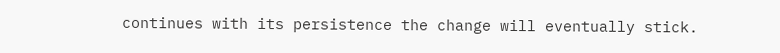continues with its persistence the change will eventually stick.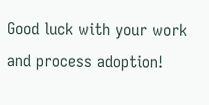Good luck with your work and process adoption!